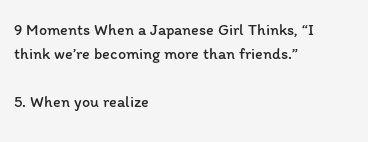9 Moments When a Japanese Girl Thinks, “I think we’re becoming more than friends.”

5. When you realize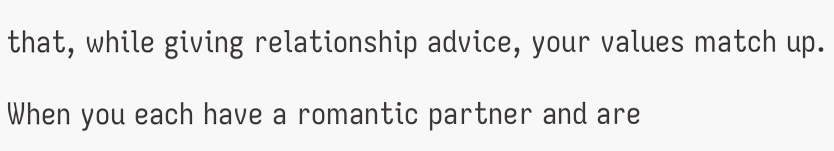that, while giving relationship advice, your values match up.

When you each have a romantic partner and are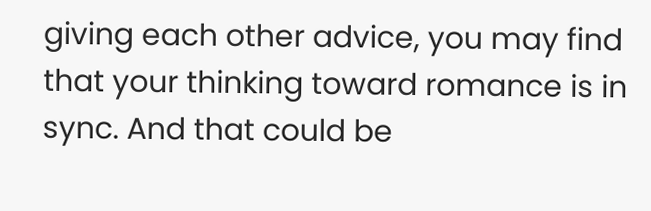giving each other advice, you may find that your thinking toward romance is in sync. And that could be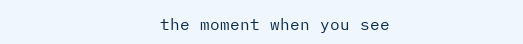the moment when you see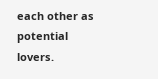each other as potential lovers.